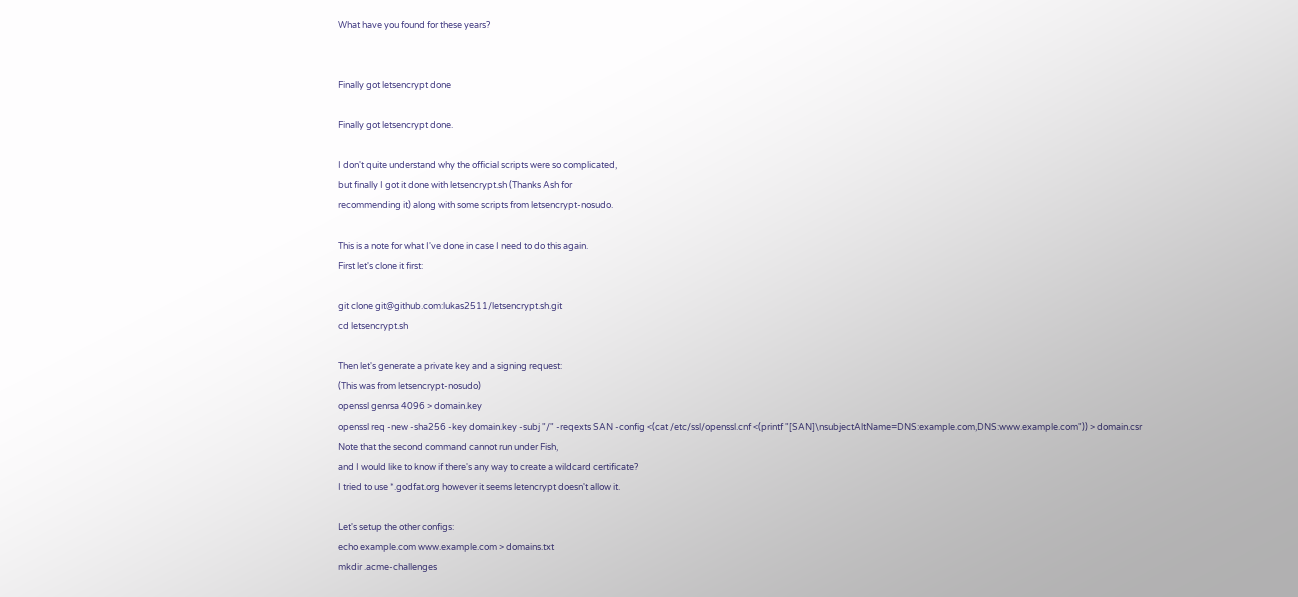What have you found for these years?


Finally got letsencrypt done

Finally got letsencrypt done.

I don't quite understand why the official scripts were so complicated,
but finally I got it done with letsencrypt.sh (Thanks Ash for
recommending it) along with some scripts from letsencrypt-nosudo.

This is a note for what I've done in case I need to do this again.
First let's clone it first:

git clone git@github.com:lukas2511/letsencrypt.sh.git
cd letsencrypt.sh

Then let's generate a private key and a signing request:
(This was from letsencrypt-nosudo)
openssl genrsa 4096 > domain.key
openssl req -new -sha256 -key domain.key -subj "/" -reqexts SAN -config <(cat /etc/ssl/openssl.cnf <(printf "[SAN]\nsubjectAltName=DNS:example.com,DNS:www.example.com")) > domain.csr
Note that the second command cannot run under Fish,
and I would like to know if there's any way to create a wildcard certificate?
I tried to use *.godfat.org however it seems letencrypt doesn't allow it.

Let's setup the other configs:
echo example.com www.example.com > domains.txt
mkdir .acme-challenges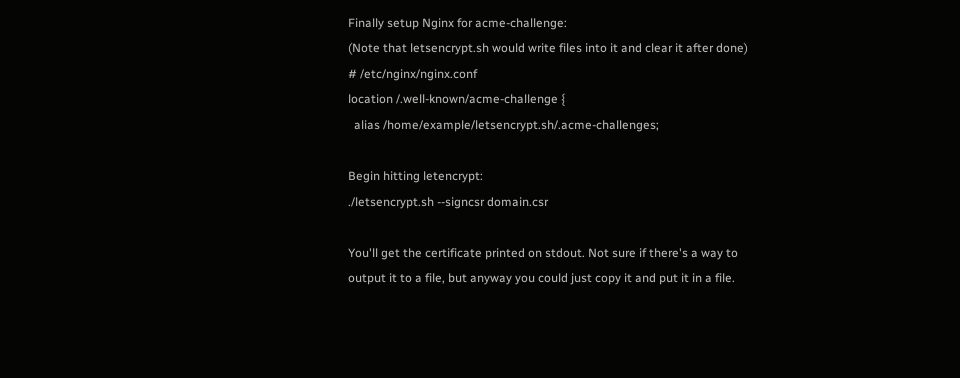Finally setup Nginx for acme-challenge:
(Note that letsencrypt.sh would write files into it and clear it after done)
# /etc/nginx/nginx.conf
location /.well-known/acme-challenge {
  alias /home/example/letsencrypt.sh/.acme-challenges;

Begin hitting letencrypt:
./letsencrypt.sh --signcsr domain.csr

You'll get the certificate printed on stdout. Not sure if there's a way to
output it to a file, but anyway you could just copy it and put it in a file.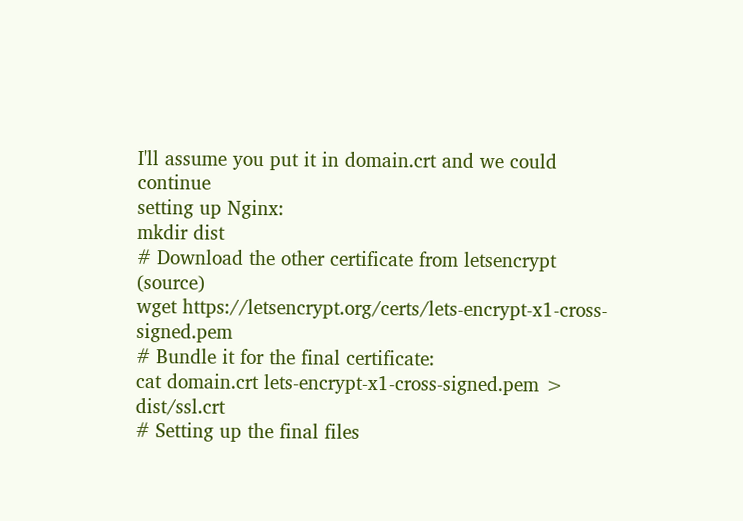I'll assume you put it in domain.crt and we could continue
setting up Nginx:
mkdir dist
# Download the other certificate from letsencrypt (source)
wget https://letsencrypt.org/certs/lets-encrypt-x1-cross-signed.pem
# Bundle it for the final certificate:
cat domain.crt lets-encrypt-x1-cross-signed.pem > dist/ssl.crt
# Setting up the final files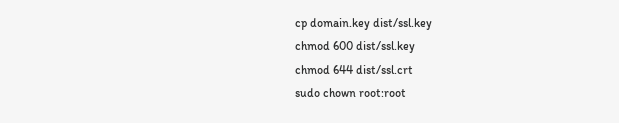cp domain.key dist/ssl.key
chmod 600 dist/ssl.key
chmod 644 dist/ssl.crt
sudo chown root:root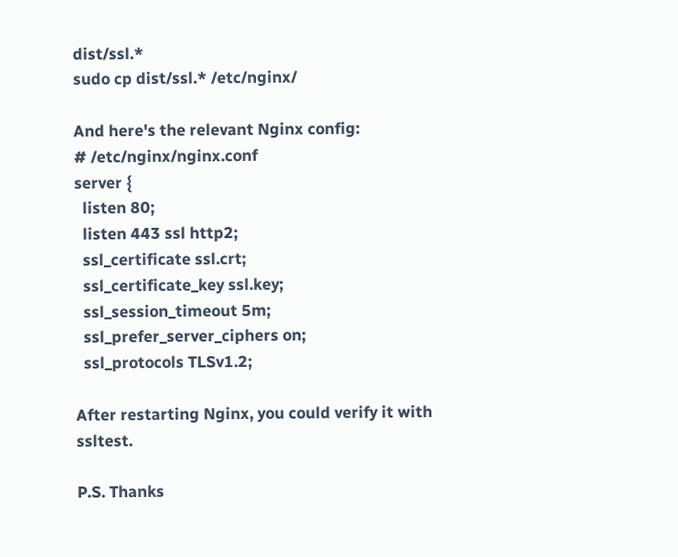dist/ssl.*
sudo cp dist/ssl.* /etc/nginx/

And here's the relevant Nginx config:
# /etc/nginx/nginx.conf
server {
  listen 80;
  listen 443 ssl http2;
  ssl_certificate ssl.crt;
  ssl_certificate_key ssl.key;
  ssl_session_timeout 5m;
  ssl_prefer_server_ciphers on;
  ssl_protocols TLSv1.2;

After restarting Nginx, you could verify it with ssltest.

P.S. Thanks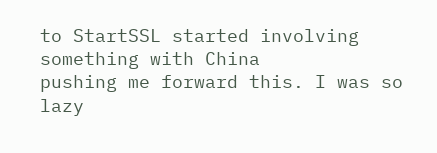to StartSSL started involving something with China
pushing me forward this. I was so lazy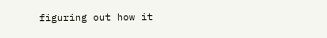figuring out how it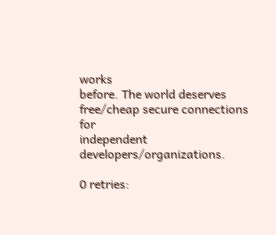works
before. The world deserves free/cheap secure connections for
independent developers/organizations.

0 retries: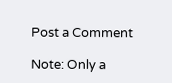Post a Comment

Note: Only a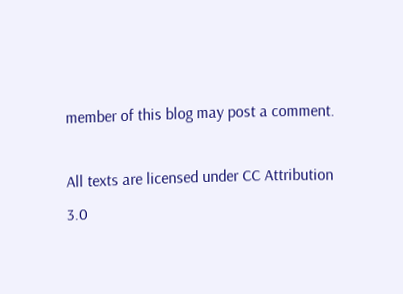member of this blog may post a comment.

All texts are licensed under CC Attribution 3.0